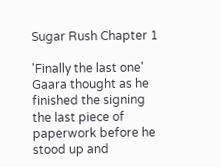Sugar Rush Chapter 1

'Finally the last one' Gaara thought as he finished the signing the last piece of paperwork before he stood up and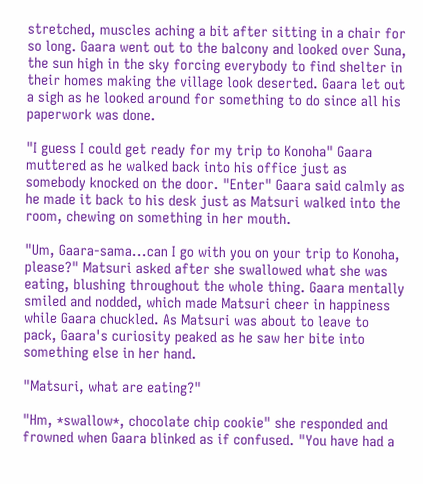stretched, muscles aching a bit after sitting in a chair for so long. Gaara went out to the balcony and looked over Suna, the sun high in the sky forcing everybody to find shelter in their homes making the village look deserted. Gaara let out a sigh as he looked around for something to do since all his paperwork was done.

"I guess I could get ready for my trip to Konoha" Gaara muttered as he walked back into his office just as somebody knocked on the door. "Enter" Gaara said calmly as he made it back to his desk just as Matsuri walked into the room, chewing on something in her mouth.

"Um, Gaara-sama...can I go with you on your trip to Konoha, please?" Matsuri asked after she swallowed what she was eating, blushing throughout the whole thing. Gaara mentally smiled and nodded, which made Matsuri cheer in happiness while Gaara chuckled. As Matsuri was about to leave to pack, Gaara's curiosity peaked as he saw her bite into something else in her hand.

"Matsuri, what are eating?"

"Hm, *swallow*, chocolate chip cookie" she responded and frowned when Gaara blinked as if confused. "You have had a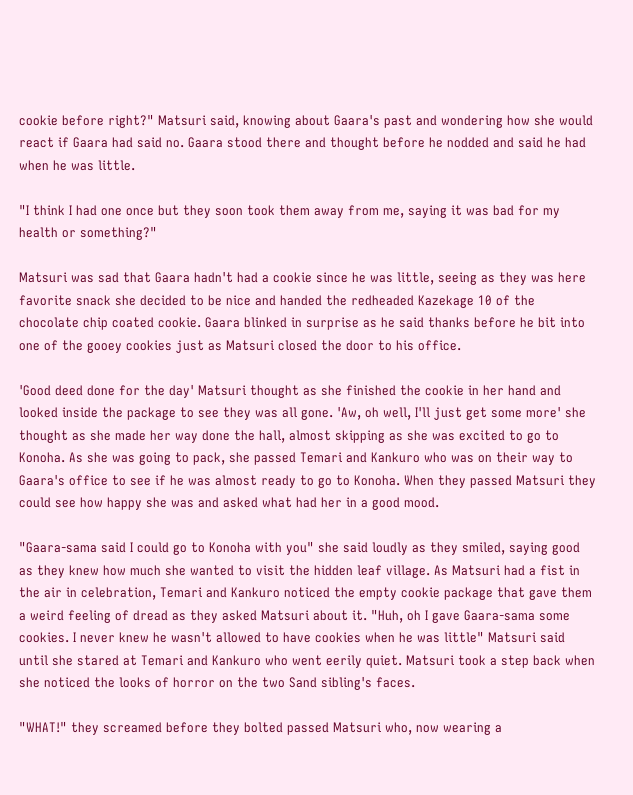cookie before right?" Matsuri said, knowing about Gaara's past and wondering how she would react if Gaara had said no. Gaara stood there and thought before he nodded and said he had when he was little.

"I think I had one once but they soon took them away from me, saying it was bad for my health or something?"

Matsuri was sad that Gaara hadn't had a cookie since he was little, seeing as they was here favorite snack she decided to be nice and handed the redheaded Kazekage 10 of the chocolate chip coated cookie. Gaara blinked in surprise as he said thanks before he bit into one of the gooey cookies just as Matsuri closed the door to his office.

'Good deed done for the day' Matsuri thought as she finished the cookie in her hand and looked inside the package to see they was all gone. 'Aw, oh well, I'll just get some more' she thought as she made her way done the hall, almost skipping as she was excited to go to Konoha. As she was going to pack, she passed Temari and Kankuro who was on their way to Gaara's office to see if he was almost ready to go to Konoha. When they passed Matsuri they could see how happy she was and asked what had her in a good mood.

"Gaara-sama said I could go to Konoha with you" she said loudly as they smiled, saying good as they knew how much she wanted to visit the hidden leaf village. As Matsuri had a fist in the air in celebration, Temari and Kankuro noticed the empty cookie package that gave them a weird feeling of dread as they asked Matsuri about it. "Huh, oh I gave Gaara-sama some cookies. I never knew he wasn't allowed to have cookies when he was little" Matsuri said until she stared at Temari and Kankuro who went eerily quiet. Matsuri took a step back when she noticed the looks of horror on the two Sand sibling's faces.

"WHAT!" they screamed before they bolted passed Matsuri who, now wearing a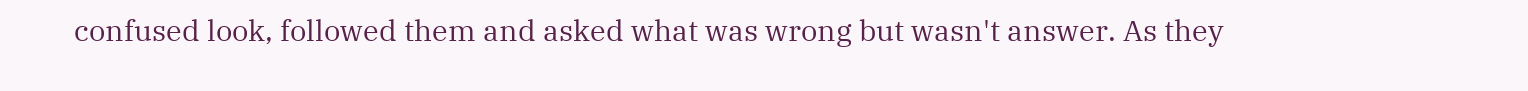confused look, followed them and asked what was wrong but wasn't answer. As they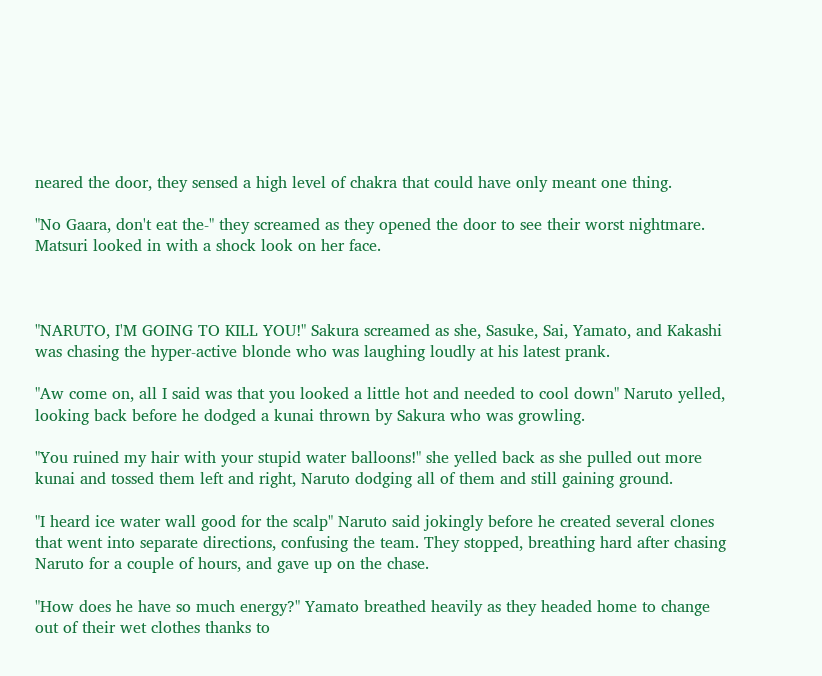neared the door, they sensed a high level of chakra that could have only meant one thing.

"No Gaara, don't eat the-" they screamed as they opened the door to see their worst nightmare. Matsuri looked in with a shock look on her face.



"NARUTO, I'M GOING TO KILL YOU!" Sakura screamed as she, Sasuke, Sai, Yamato, and Kakashi was chasing the hyper-active blonde who was laughing loudly at his latest prank.

"Aw come on, all I said was that you looked a little hot and needed to cool down" Naruto yelled, looking back before he dodged a kunai thrown by Sakura who was growling.

"You ruined my hair with your stupid water balloons!" she yelled back as she pulled out more kunai and tossed them left and right, Naruto dodging all of them and still gaining ground.

"I heard ice water wall good for the scalp" Naruto said jokingly before he created several clones that went into separate directions, confusing the team. They stopped, breathing hard after chasing Naruto for a couple of hours, and gave up on the chase.

"How does he have so much energy?" Yamato breathed heavily as they headed home to change out of their wet clothes thanks to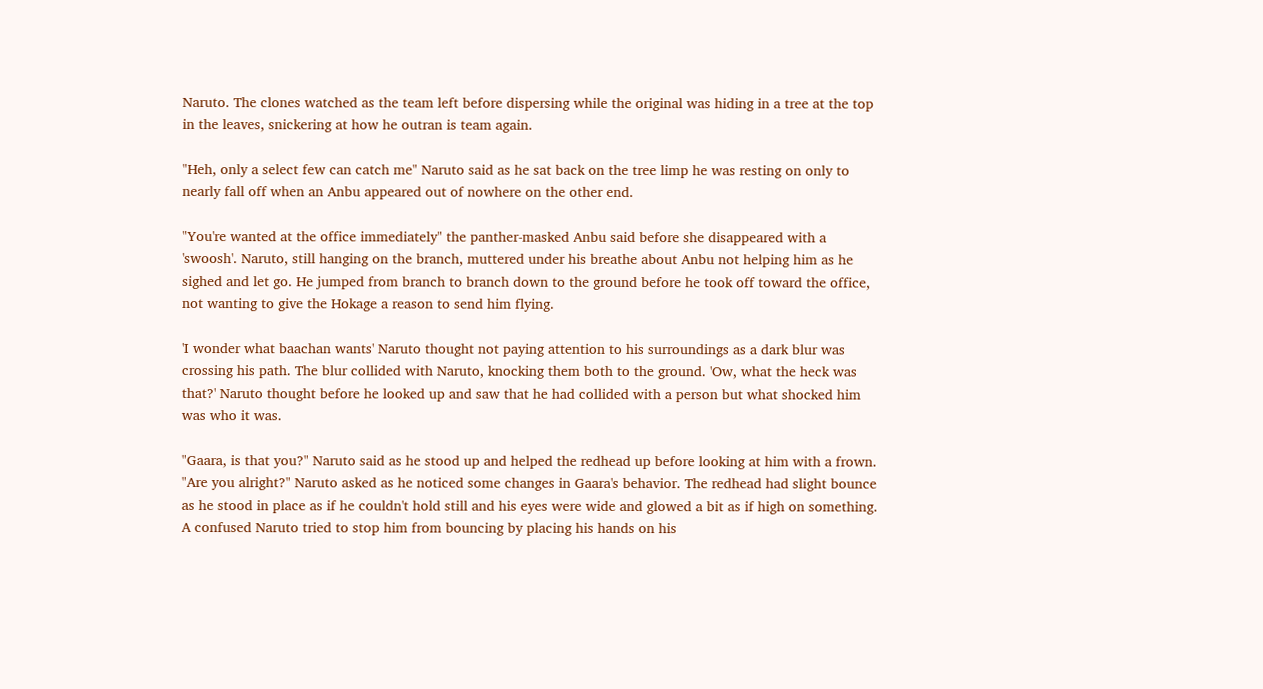Naruto. The clones watched as the team left before dispersing while the original was hiding in a tree at the top in the leaves, snickering at how he outran is team again.

"Heh, only a select few can catch me" Naruto said as he sat back on the tree limp he was resting on only to nearly fall off when an Anbu appeared out of nowhere on the other end.

"You're wanted at the office immediately" the panther-masked Anbu said before she disappeared with a 'swoosh'. Naruto, still hanging on the branch, muttered under his breathe about Anbu not helping him as he sighed and let go. He jumped from branch to branch down to the ground before he took off toward the office, not wanting to give the Hokage a reason to send him flying.

'I wonder what baachan wants' Naruto thought not paying attention to his surroundings as a dark blur was crossing his path. The blur collided with Naruto, knocking them both to the ground. 'Ow, what the heck was that?' Naruto thought before he looked up and saw that he had collided with a person but what shocked him was who it was.

"Gaara, is that you?" Naruto said as he stood up and helped the redhead up before looking at him with a frown. "Are you alright?" Naruto asked as he noticed some changes in Gaara's behavior. The redhead had slight bounce as he stood in place as if he couldn't hold still and his eyes were wide and glowed a bit as if high on something. A confused Naruto tried to stop him from bouncing by placing his hands on his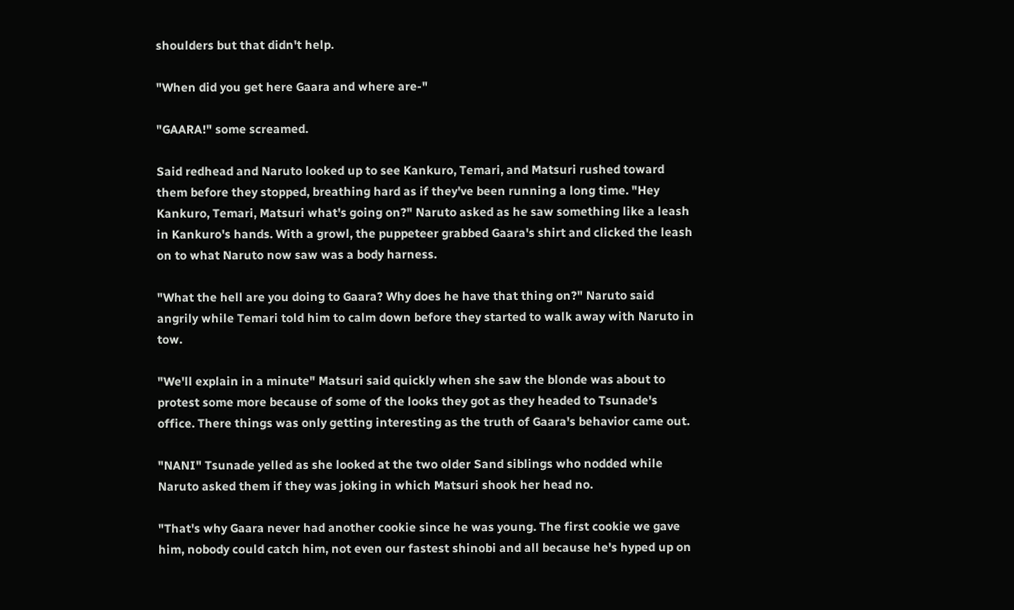shoulders but that didn't help.

"When did you get here Gaara and where are-"

"GAARA!" some screamed.

Said redhead and Naruto looked up to see Kankuro, Temari, and Matsuri rushed toward them before they stopped, breathing hard as if they've been running a long time. "Hey Kankuro, Temari, Matsuri what's going on?" Naruto asked as he saw something like a leash in Kankuro's hands. With a growl, the puppeteer grabbed Gaara's shirt and clicked the leash on to what Naruto now saw was a body harness.

"What the hell are you doing to Gaara? Why does he have that thing on?" Naruto said angrily while Temari told him to calm down before they started to walk away with Naruto in tow.

"We'll explain in a minute" Matsuri said quickly when she saw the blonde was about to protest some more because of some of the looks they got as they headed to Tsunade's office. There things was only getting interesting as the truth of Gaara's behavior came out.

"NANI" Tsunade yelled as she looked at the two older Sand siblings who nodded while Naruto asked them if they was joking in which Matsuri shook her head no.

"That's why Gaara never had another cookie since he was young. The first cookie we gave him, nobody could catch him, not even our fastest shinobi and all because he's hyped up on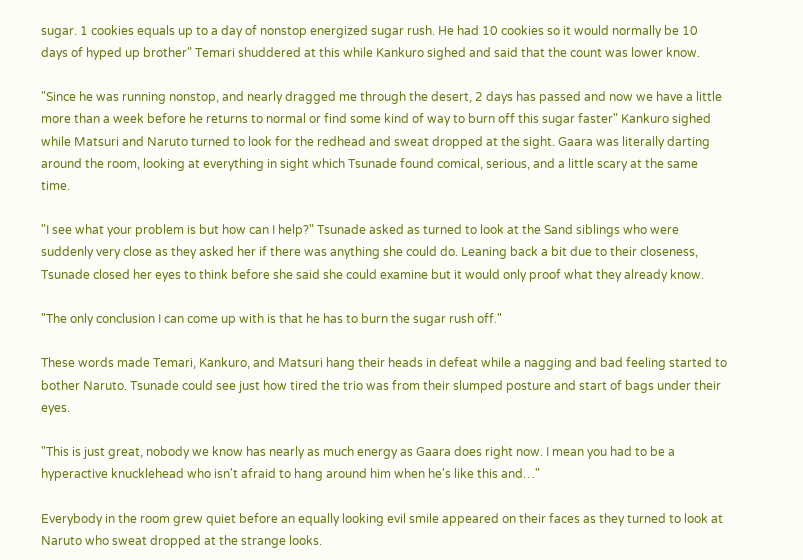sugar. 1 cookies equals up to a day of nonstop energized sugar rush. He had 10 cookies so it would normally be 10 days of hyped up brother" Temari shuddered at this while Kankuro sighed and said that the count was lower know.

"Since he was running nonstop, and nearly dragged me through the desert, 2 days has passed and now we have a little more than a week before he returns to normal or find some kind of way to burn off this sugar faster" Kankuro sighed while Matsuri and Naruto turned to look for the redhead and sweat dropped at the sight. Gaara was literally darting around the room, looking at everything in sight which Tsunade found comical, serious, and a little scary at the same time.

"I see what your problem is but how can I help?" Tsunade asked as turned to look at the Sand siblings who were suddenly very close as they asked her if there was anything she could do. Leaning back a bit due to their closeness, Tsunade closed her eyes to think before she said she could examine but it would only proof what they already know.

"The only conclusion I can come up with is that he has to burn the sugar rush off."

These words made Temari, Kankuro, and Matsuri hang their heads in defeat while a nagging and bad feeling started to bother Naruto. Tsunade could see just how tired the trio was from their slumped posture and start of bags under their eyes.

"This is just great, nobody we know has nearly as much energy as Gaara does right now. I mean you had to be a hyperactive knucklehead who isn't afraid to hang around him when he's like this and…"

Everybody in the room grew quiet before an equally looking evil smile appeared on their faces as they turned to look at Naruto who sweat dropped at the strange looks.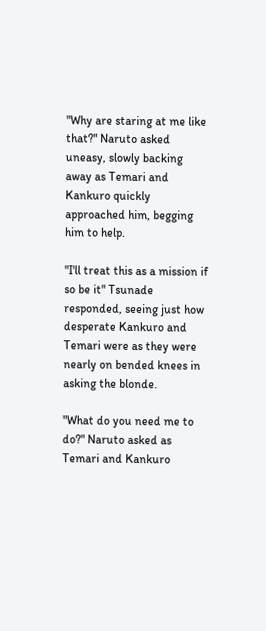"Why are staring at me like that?" Naruto asked uneasy, slowly backing away as Temari and Kankuro quickly approached him, begging him to help.

"I'll treat this as a mission if so be it" Tsunade responded, seeing just how desperate Kankuro and Temari were as they were nearly on bended knees in asking the blonde.

"What do you need me to do?" Naruto asked as Temari and Kankuro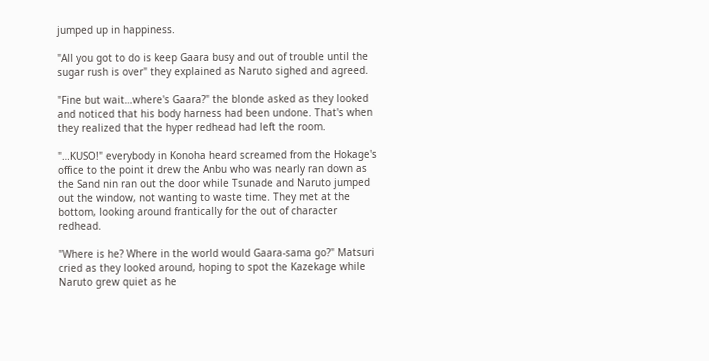jumped up in happiness.

"All you got to do is keep Gaara busy and out of trouble until the sugar rush is over" they explained as Naruto sighed and agreed.

"Fine but wait…where's Gaara?" the blonde asked as they looked and noticed that his body harness had been undone. That's when they realized that the hyper redhead had left the room.

"…KUSO!" everybody in Konoha heard screamed from the Hokage's office to the point it drew the Anbu who was nearly ran down as the Sand nin ran out the door while Tsunade and Naruto jumped out the window, not wanting to waste time. They met at the bottom, looking around frantically for the out of character redhead.

"Where is he? Where in the world would Gaara-sama go?" Matsuri cried as they looked around, hoping to spot the Kazekage while Naruto grew quiet as he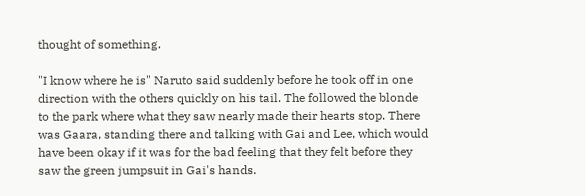thought of something.

"I know where he is" Naruto said suddenly before he took off in one direction with the others quickly on his tail. The followed the blonde to the park where what they saw nearly made their hearts stop. There was Gaara, standing there and talking with Gai and Lee, which would have been okay if it was for the bad feeling that they felt before they saw the green jumpsuit in Gai's hands.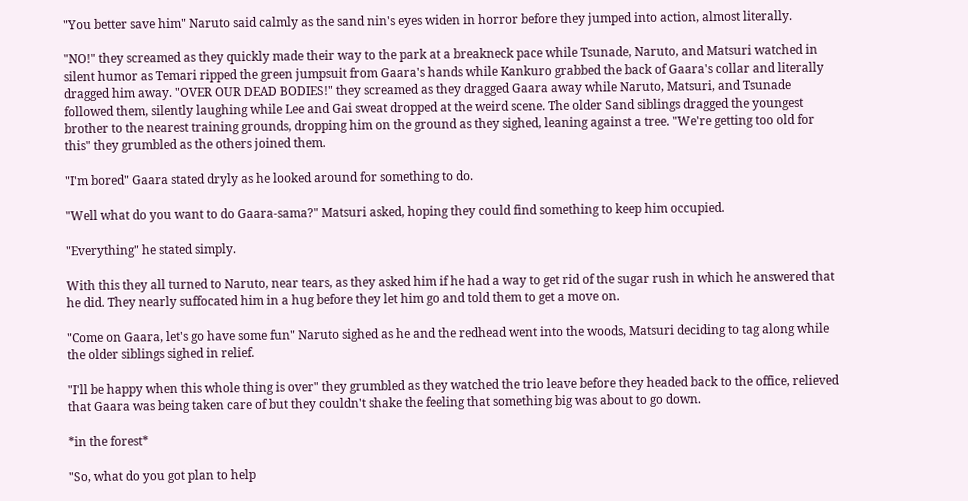"You better save him" Naruto said calmly as the sand nin's eyes widen in horror before they jumped into action, almost literally.

"NO!" they screamed as they quickly made their way to the park at a breakneck pace while Tsunade, Naruto, and Matsuri watched in silent humor as Temari ripped the green jumpsuit from Gaara's hands while Kankuro grabbed the back of Gaara's collar and literally dragged him away. "OVER OUR DEAD BODIES!" they screamed as they dragged Gaara away while Naruto, Matsuri, and Tsunade followed them, silently laughing while Lee and Gai sweat dropped at the weird scene. The older Sand siblings dragged the youngest brother to the nearest training grounds, dropping him on the ground as they sighed, leaning against a tree. "We're getting too old for this" they grumbled as the others joined them.

"I'm bored" Gaara stated dryly as he looked around for something to do.

"Well what do you want to do Gaara-sama?" Matsuri asked, hoping they could find something to keep him occupied.

"Everything" he stated simply.

With this they all turned to Naruto, near tears, as they asked him if he had a way to get rid of the sugar rush in which he answered that he did. They nearly suffocated him in a hug before they let him go and told them to get a move on.

"Come on Gaara, let's go have some fun" Naruto sighed as he and the redhead went into the woods, Matsuri deciding to tag along while the older siblings sighed in relief.

"I'll be happy when this whole thing is over" they grumbled as they watched the trio leave before they headed back to the office, relieved that Gaara was being taken care of but they couldn't shake the feeling that something big was about to go down.

*in the forest*

"So, what do you got plan to help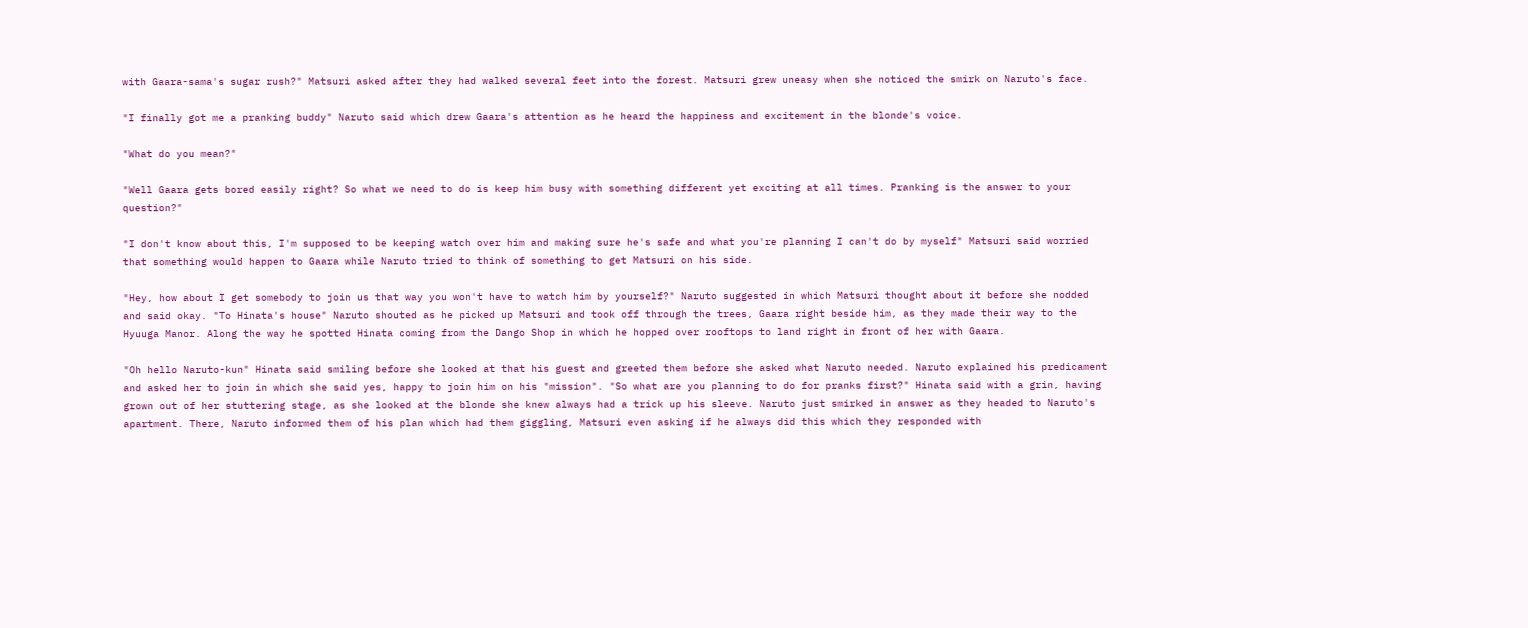with Gaara-sama's sugar rush?" Matsuri asked after they had walked several feet into the forest. Matsuri grew uneasy when she noticed the smirk on Naruto's face.

"I finally got me a pranking buddy" Naruto said which drew Gaara's attention as he heard the happiness and excitement in the blonde's voice.

"What do you mean?"

"Well Gaara gets bored easily right? So what we need to do is keep him busy with something different yet exciting at all times. Pranking is the answer to your question?"

"I don't know about this, I'm supposed to be keeping watch over him and making sure he's safe and what you're planning I can't do by myself" Matsuri said worried that something would happen to Gaara while Naruto tried to think of something to get Matsuri on his side.

"Hey, how about I get somebody to join us that way you won't have to watch him by yourself?" Naruto suggested in which Matsuri thought about it before she nodded and said okay. "To Hinata's house" Naruto shouted as he picked up Matsuri and took off through the trees, Gaara right beside him, as they made their way to the Hyuuga Manor. Along the way he spotted Hinata coming from the Dango Shop in which he hopped over rooftops to land right in front of her with Gaara.

"Oh hello Naruto-kun" Hinata said smiling before she looked at that his guest and greeted them before she asked what Naruto needed. Naruto explained his predicament and asked her to join in which she said yes, happy to join him on his "mission". "So what are you planning to do for pranks first?" Hinata said with a grin, having grown out of her stuttering stage, as she looked at the blonde she knew always had a trick up his sleeve. Naruto just smirked in answer as they headed to Naruto's apartment. There, Naruto informed them of his plan which had them giggling, Matsuri even asking if he always did this which they responded with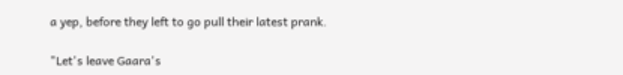a yep, before they left to go pull their latest prank.

"Let's leave Gaara's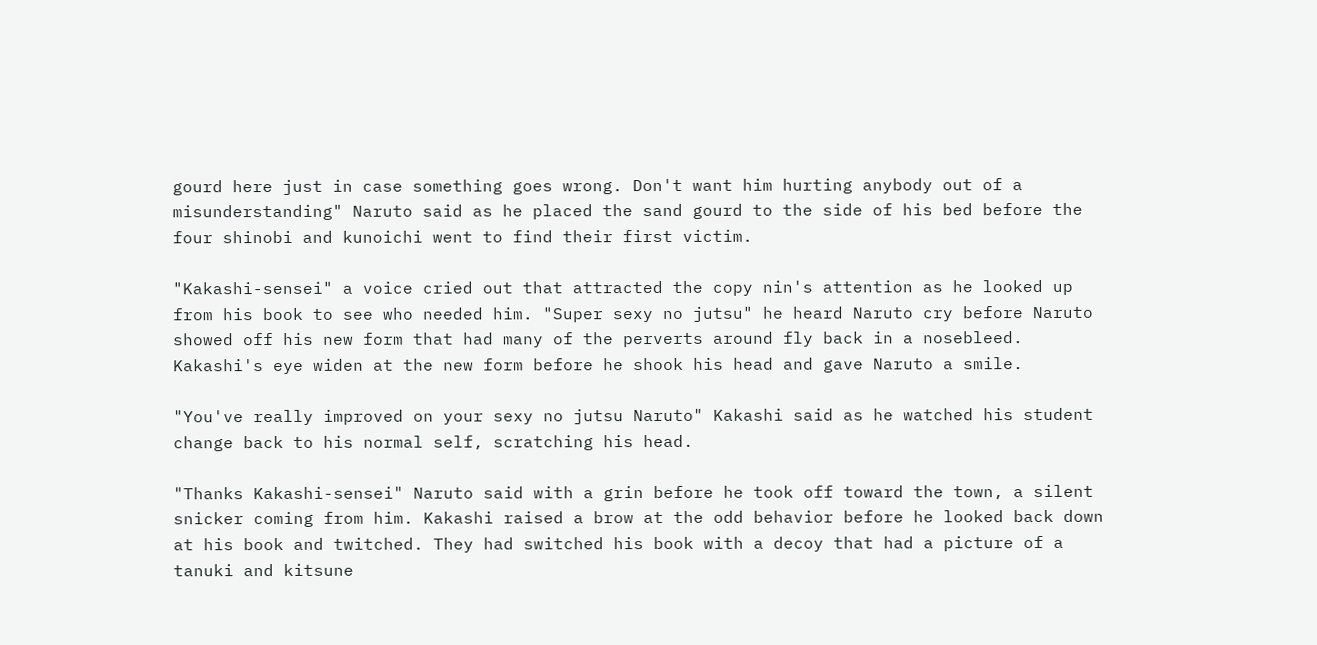gourd here just in case something goes wrong. Don't want him hurting anybody out of a misunderstanding" Naruto said as he placed the sand gourd to the side of his bed before the four shinobi and kunoichi went to find their first victim.

"Kakashi-sensei" a voice cried out that attracted the copy nin's attention as he looked up from his book to see who needed him. "Super sexy no jutsu" he heard Naruto cry before Naruto showed off his new form that had many of the perverts around fly back in a nosebleed. Kakashi's eye widen at the new form before he shook his head and gave Naruto a smile.

"You've really improved on your sexy no jutsu Naruto" Kakashi said as he watched his student change back to his normal self, scratching his head.

"Thanks Kakashi-sensei" Naruto said with a grin before he took off toward the town, a silent snicker coming from him. Kakashi raised a brow at the odd behavior before he looked back down at his book and twitched. They had switched his book with a decoy that had a picture of a tanuki and kitsune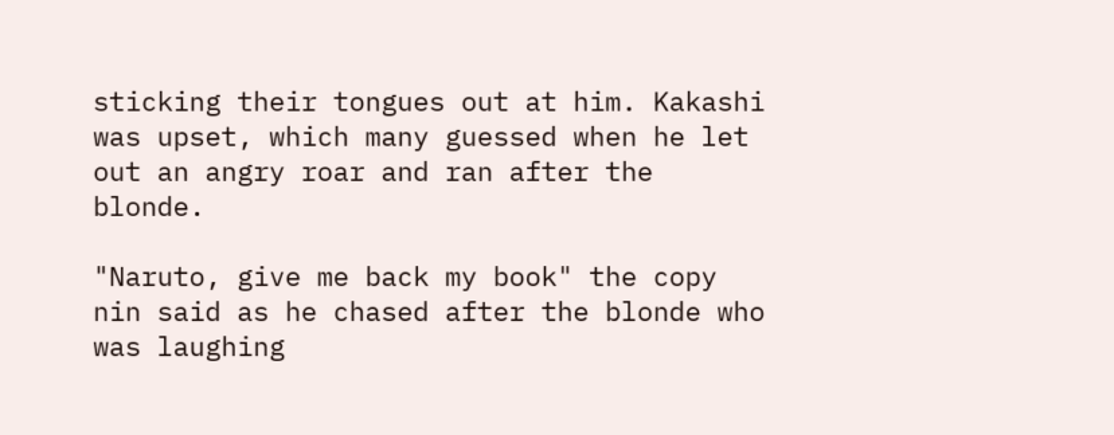sticking their tongues out at him. Kakashi was upset, which many guessed when he let out an angry roar and ran after the blonde.

"Naruto, give me back my book" the copy nin said as he chased after the blonde who was laughing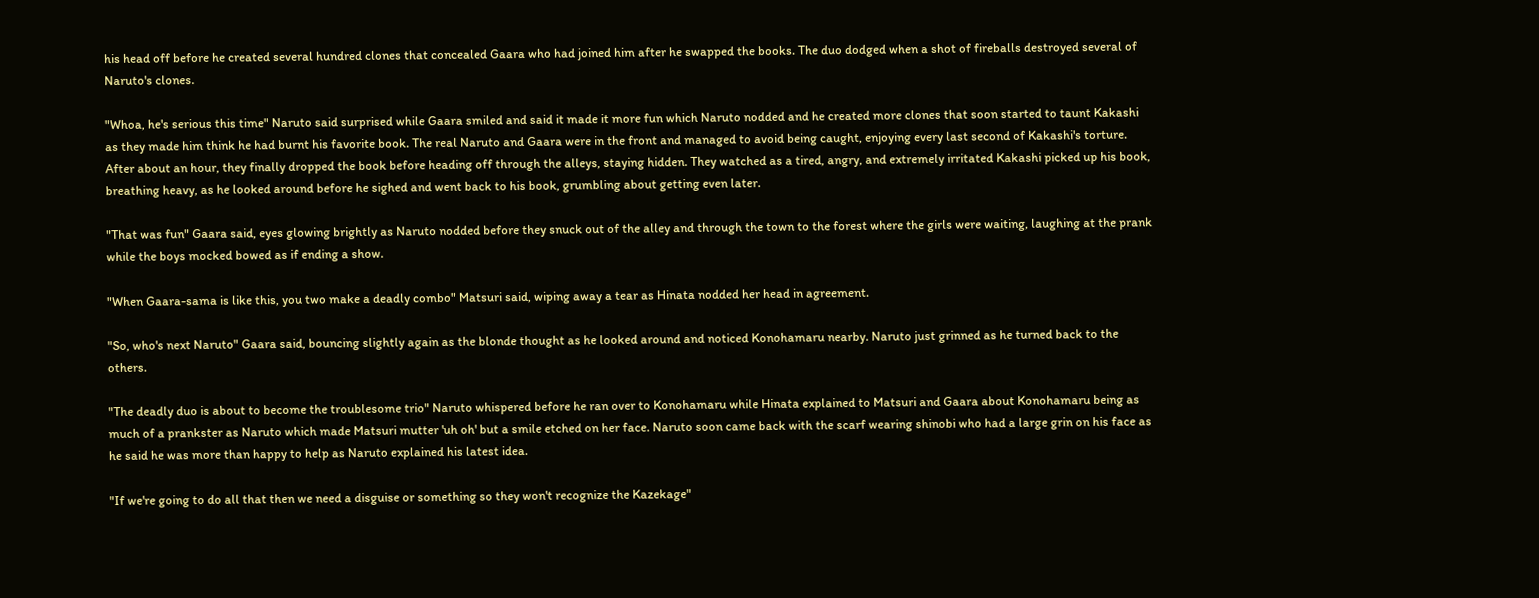his head off before he created several hundred clones that concealed Gaara who had joined him after he swapped the books. The duo dodged when a shot of fireballs destroyed several of Naruto's clones.

"Whoa, he's serious this time" Naruto said surprised while Gaara smiled and said it made it more fun which Naruto nodded and he created more clones that soon started to taunt Kakashi as they made him think he had burnt his favorite book. The real Naruto and Gaara were in the front and managed to avoid being caught, enjoying every last second of Kakashi's torture. After about an hour, they finally dropped the book before heading off through the alleys, staying hidden. They watched as a tired, angry, and extremely irritated Kakashi picked up his book, breathing heavy, as he looked around before he sighed and went back to his book, grumbling about getting even later.

"That was fun" Gaara said, eyes glowing brightly as Naruto nodded before they snuck out of the alley and through the town to the forest where the girls were waiting, laughing at the prank while the boys mocked bowed as if ending a show.

"When Gaara-sama is like this, you two make a deadly combo" Matsuri said, wiping away a tear as Hinata nodded her head in agreement.

"So, who's next Naruto" Gaara said, bouncing slightly again as the blonde thought as he looked around and noticed Konohamaru nearby. Naruto just grinned as he turned back to the others.

"The deadly duo is about to become the troublesome trio" Naruto whispered before he ran over to Konohamaru while Hinata explained to Matsuri and Gaara about Konohamaru being as much of a prankster as Naruto which made Matsuri mutter 'uh oh' but a smile etched on her face. Naruto soon came back with the scarf wearing shinobi who had a large grin on his face as he said he was more than happy to help as Naruto explained his latest idea.

"If we're going to do all that then we need a disguise or something so they won't recognize the Kazekage"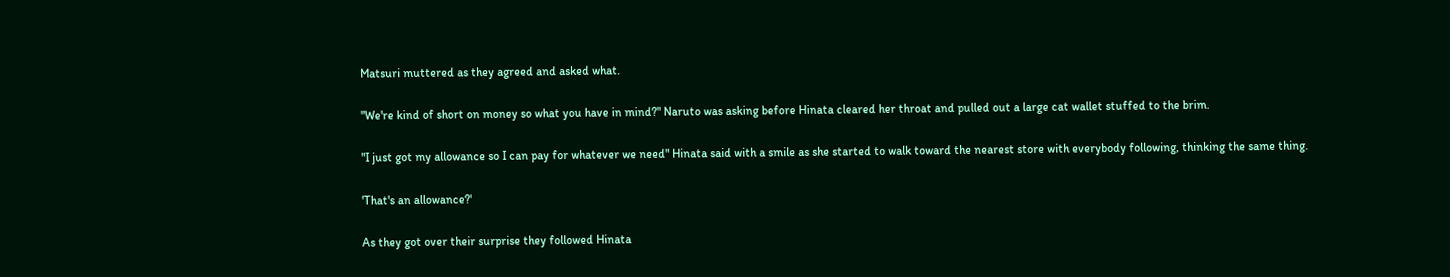Matsuri muttered as they agreed and asked what.

"We're kind of short on money so what you have in mind?" Naruto was asking before Hinata cleared her throat and pulled out a large cat wallet stuffed to the brim.

"I just got my allowance so I can pay for whatever we need" Hinata said with a smile as she started to walk toward the nearest store with everybody following, thinking the same thing.

'That's an allowance?'

As they got over their surprise they followed Hinata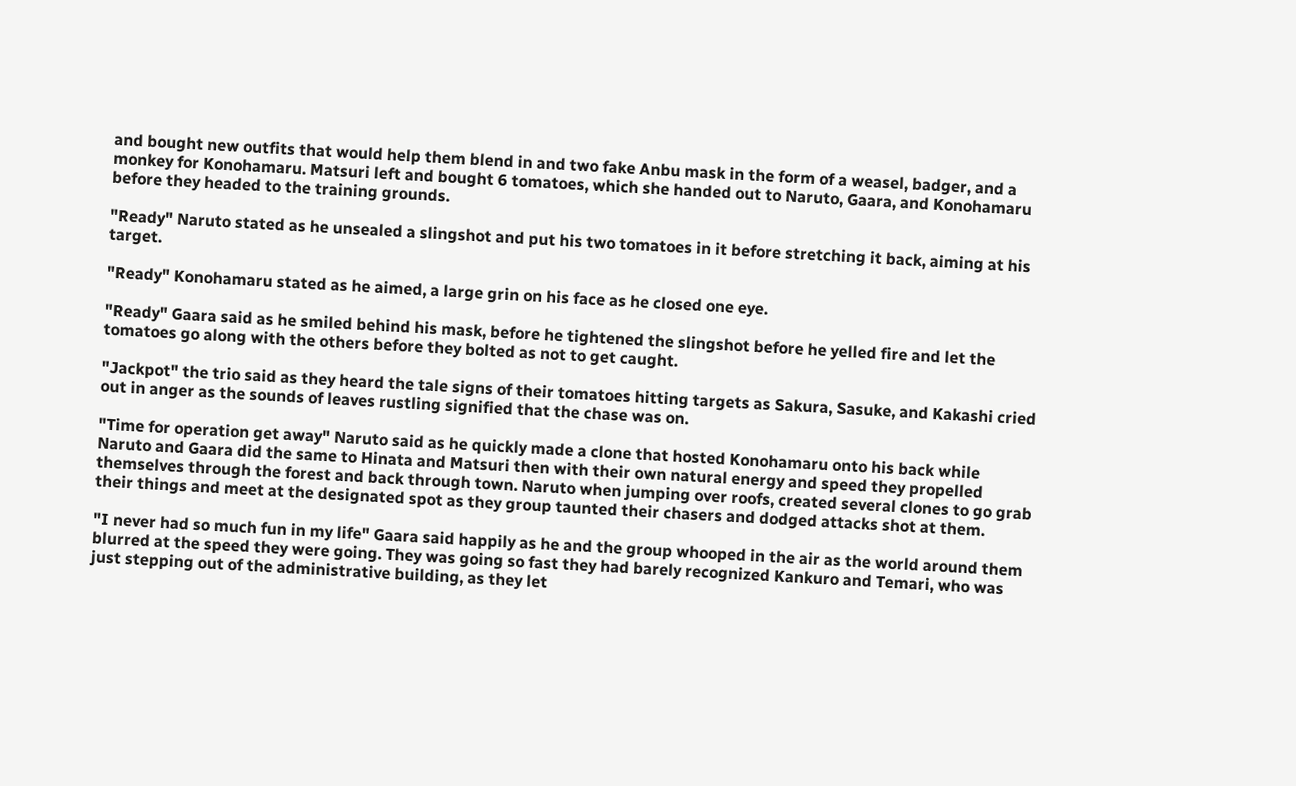and bought new outfits that would help them blend in and two fake Anbu mask in the form of a weasel, badger, and a monkey for Konohamaru. Matsuri left and bought 6 tomatoes, which she handed out to Naruto, Gaara, and Konohamaru before they headed to the training grounds.

"Ready" Naruto stated as he unsealed a slingshot and put his two tomatoes in it before stretching it back, aiming at his target.

"Ready" Konohamaru stated as he aimed, a large grin on his face as he closed one eye.

"Ready" Gaara said as he smiled behind his mask, before he tightened the slingshot before he yelled fire and let the tomatoes go along with the others before they bolted as not to get caught.

"Jackpot" the trio said as they heard the tale signs of their tomatoes hitting targets as Sakura, Sasuke, and Kakashi cried out in anger as the sounds of leaves rustling signified that the chase was on.

"Time for operation get away" Naruto said as he quickly made a clone that hosted Konohamaru onto his back while Naruto and Gaara did the same to Hinata and Matsuri then with their own natural energy and speed they propelled themselves through the forest and back through town. Naruto when jumping over roofs, created several clones to go grab their things and meet at the designated spot as they group taunted their chasers and dodged attacks shot at them.

"I never had so much fun in my life" Gaara said happily as he and the group whooped in the air as the world around them blurred at the speed they were going. They was going so fast they had barely recognized Kankuro and Temari, who was just stepping out of the administrative building, as they let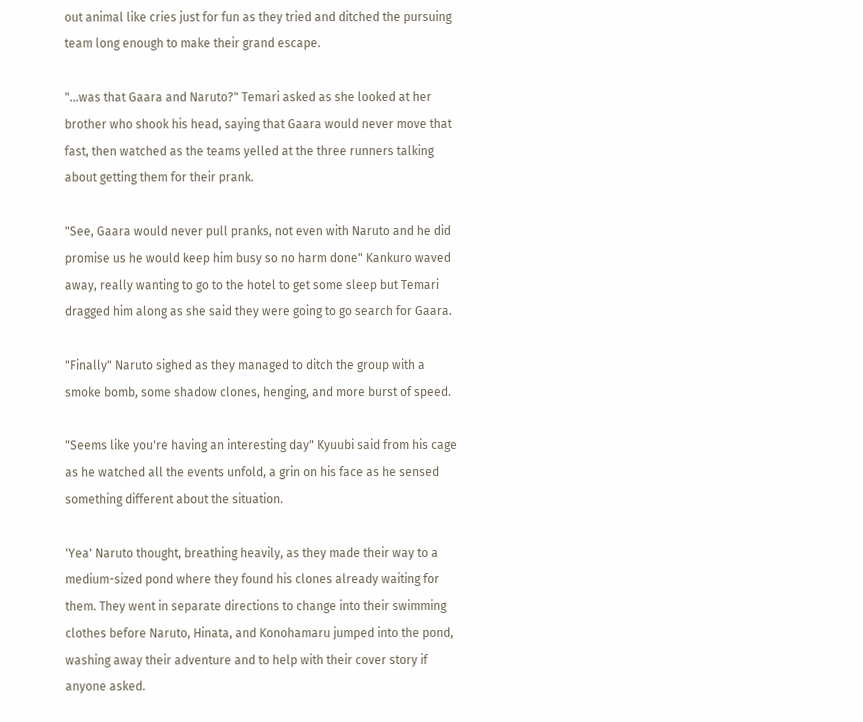out animal like cries just for fun as they tried and ditched the pursuing team long enough to make their grand escape.

"…was that Gaara and Naruto?" Temari asked as she looked at her brother who shook his head, saying that Gaara would never move that fast, then watched as the teams yelled at the three runners talking about getting them for their prank.

"See, Gaara would never pull pranks, not even with Naruto and he did promise us he would keep him busy so no harm done" Kankuro waved away, really wanting to go to the hotel to get some sleep but Temari dragged him along as she said they were going to go search for Gaara.

"Finally" Naruto sighed as they managed to ditch the group with a smoke bomb, some shadow clones, henging, and more burst of speed.

"Seems like you're having an interesting day" Kyuubi said from his cage as he watched all the events unfold, a grin on his face as he sensed something different about the situation.

'Yea' Naruto thought, breathing heavily, as they made their way to a medium-sized pond where they found his clones already waiting for them. They went in separate directions to change into their swimming clothes before Naruto, Hinata, and Konohamaru jumped into the pond, washing away their adventure and to help with their cover story if anyone asked.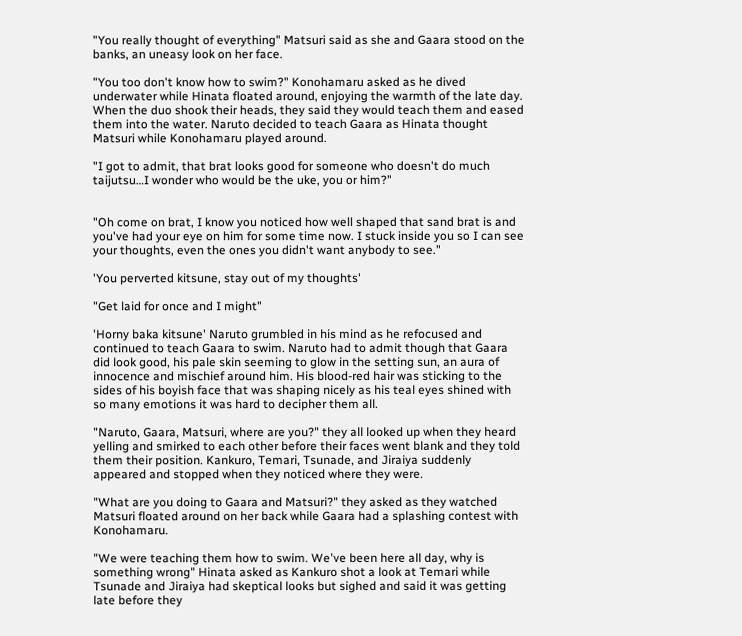"You really thought of everything" Matsuri said as she and Gaara stood on the banks, an uneasy look on her face.

"You too don't know how to swim?" Konohamaru asked as he dived underwater while Hinata floated around, enjoying the warmth of the late day. When the duo shook their heads, they said they would teach them and eased them into the water. Naruto decided to teach Gaara as Hinata thought Matsuri while Konohamaru played around.

"I got to admit, that brat looks good for someone who doesn't do much taijutsu…I wonder who would be the uke, you or him?"


"Oh come on brat, I know you noticed how well shaped that sand brat is and you've had your eye on him for some time now. I stuck inside you so I can see your thoughts, even the ones you didn't want anybody to see."

'You perverted kitsune, stay out of my thoughts'

"Get laid for once and I might"

'Horny baka kitsune' Naruto grumbled in his mind as he refocused and continued to teach Gaara to swim. Naruto had to admit though that Gaara did look good, his pale skin seeming to glow in the setting sun, an aura of innocence and mischief around him. His blood-red hair was sticking to the sides of his boyish face that was shaping nicely as his teal eyes shined with so many emotions it was hard to decipher them all.

"Naruto, Gaara, Matsuri, where are you?" they all looked up when they heard yelling and smirked to each other before their faces went blank and they told them their position. Kankuro, Temari, Tsunade, and Jiraiya suddenly appeared and stopped when they noticed where they were.

"What are you doing to Gaara and Matsuri?" they asked as they watched Matsuri floated around on her back while Gaara had a splashing contest with Konohamaru.

"We were teaching them how to swim. We've been here all day, why is something wrong" Hinata asked as Kankuro shot a look at Temari while Tsunade and Jiraiya had skeptical looks but sighed and said it was getting late before they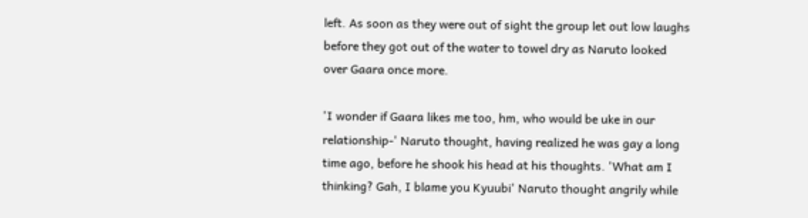left. As soon as they were out of sight the group let out low laughs before they got out of the water to towel dry as Naruto looked over Gaara once more.

'I wonder if Gaara likes me too, hm, who would be uke in our relationship-' Naruto thought, having realized he was gay a long time ago, before he shook his head at his thoughts. 'What am I thinking? Gah, I blame you Kyuubi' Naruto thought angrily while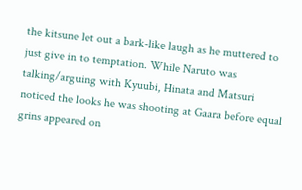the kitsune let out a bark-like laugh as he muttered to just give in to temptation. While Naruto was talking/arguing with Kyuubi, Hinata and Matsuri noticed the looks he was shooting at Gaara before equal grins appeared on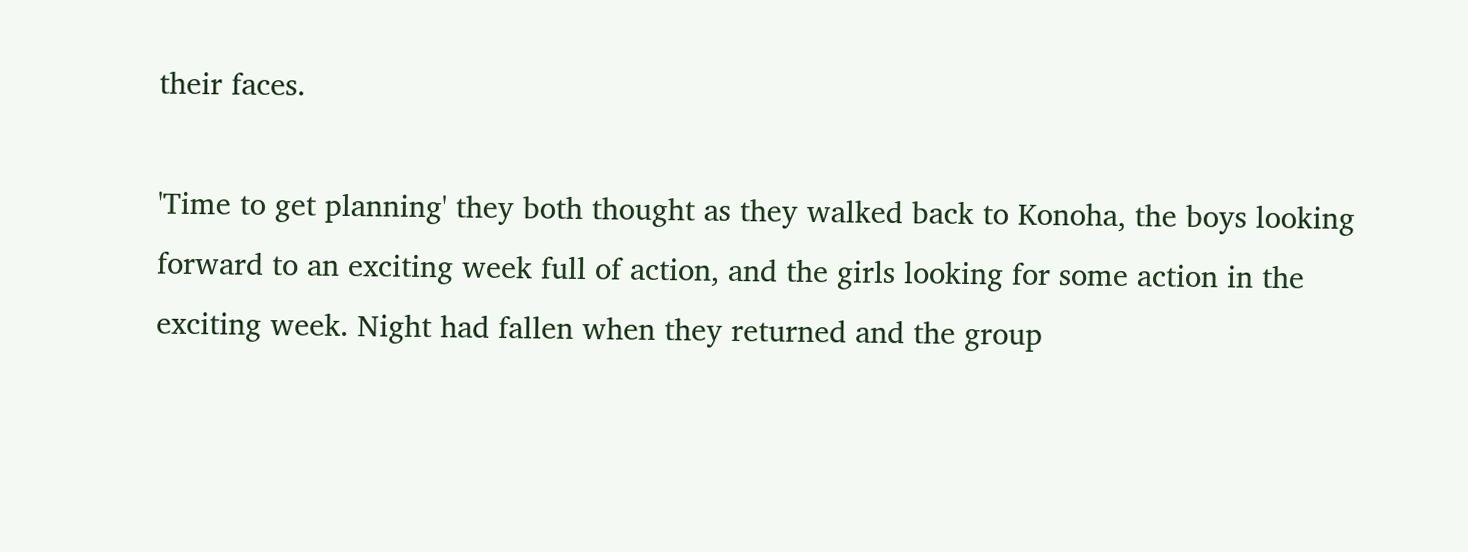their faces.

'Time to get planning' they both thought as they walked back to Konoha, the boys looking forward to an exciting week full of action, and the girls looking for some action in the exciting week. Night had fallen when they returned and the group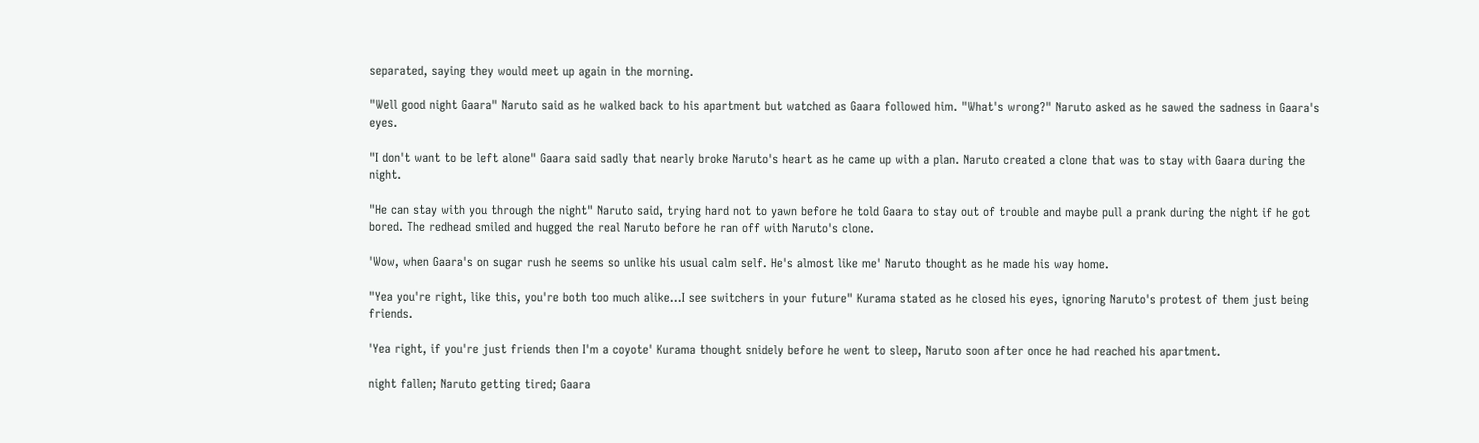separated, saying they would meet up again in the morning.

"Well good night Gaara" Naruto said as he walked back to his apartment but watched as Gaara followed him. "What's wrong?" Naruto asked as he sawed the sadness in Gaara's eyes.

"I don't want to be left alone" Gaara said sadly that nearly broke Naruto's heart as he came up with a plan. Naruto created a clone that was to stay with Gaara during the night.

"He can stay with you through the night" Naruto said, trying hard not to yawn before he told Gaara to stay out of trouble and maybe pull a prank during the night if he got bored. The redhead smiled and hugged the real Naruto before he ran off with Naruto's clone.

'Wow, when Gaara's on sugar rush he seems so unlike his usual calm self. He's almost like me' Naruto thought as he made his way home.

"Yea you're right, like this, you're both too much alike…I see switchers in your future" Kurama stated as he closed his eyes, ignoring Naruto's protest of them just being friends.

'Yea right, if you're just friends then I'm a coyote' Kurama thought snidely before he went to sleep, Naruto soon after once he had reached his apartment.

night fallen; Naruto getting tired; Gaara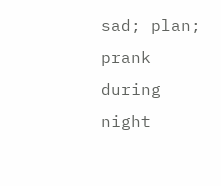sad; plan; prank during night